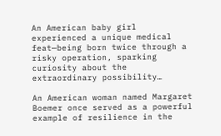An American baby girl experienced a unique medical feat—being born twice through a risky operation, sparking curiosity about the extraordinary possibility…

An American woman named Margaret Boemer once served as a powerful example of resilience in the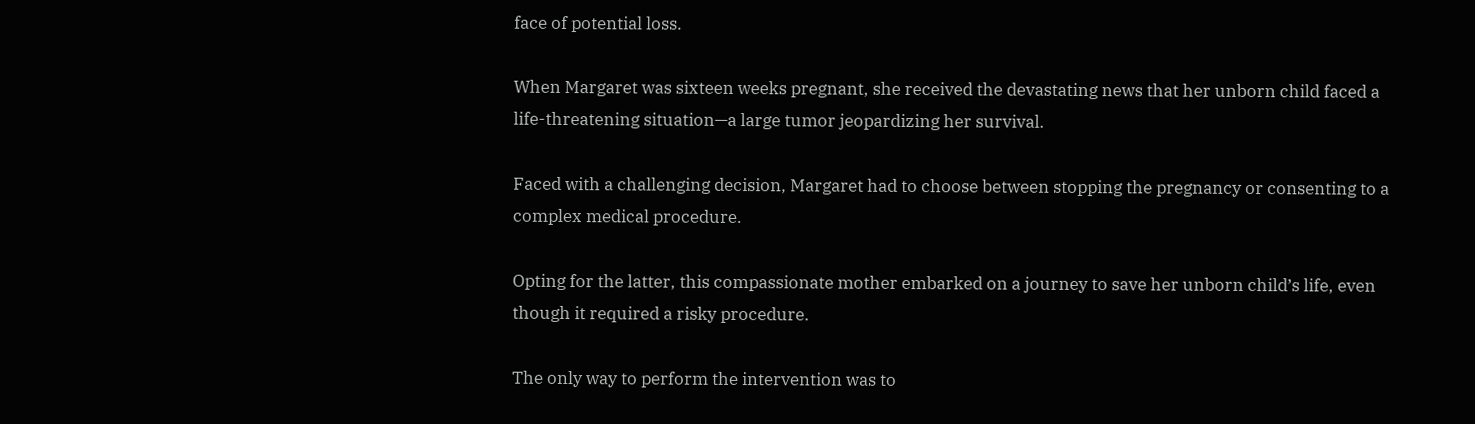face of potential loss.

When Margaret was sixteen weeks pregnant, she received the devastating news that her unborn child faced a life-threatening situation—a large tumor jeopardizing her survival.

Faced with a challenging decision, Margaret had to choose between stopping the pregnancy or consenting to a complex medical procedure.

Opting for the latter, this compassionate mother embarked on a journey to save her unborn child’s life, even though it required a risky procedure.

The only way to perform the intervention was to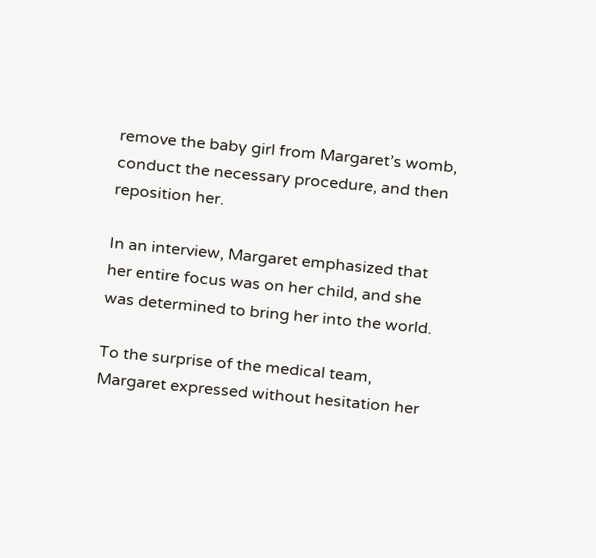remove the baby girl from Margaret’s womb, conduct the necessary procedure, and then reposition her.

In an interview, Margaret emphasized that her entire focus was on her child, and she was determined to bring her into the world.

To the surprise of the medical team, Margaret expressed without hesitation her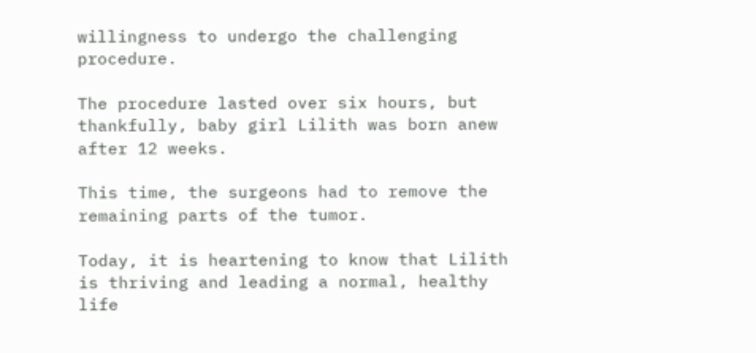willingness to undergo the challenging procedure.

The procedure lasted over six hours, but thankfully, baby girl Lilith was born anew after 12 weeks.

This time, the surgeons had to remove the remaining parts of the tumor.

Today, it is heartening to know that Lilith is thriving and leading a normal, healthy life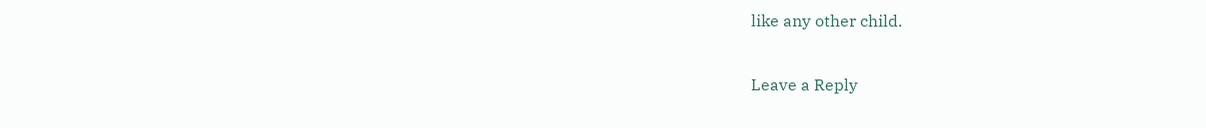like any other child.

Leave a Reply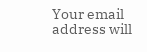Your email address will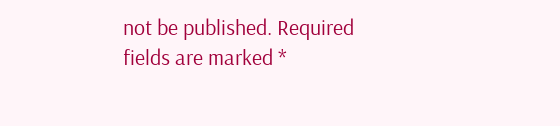not be published. Required fields are marked *